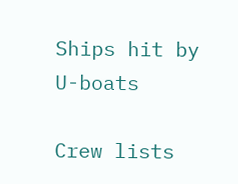Ships hit by U-boats

Crew lists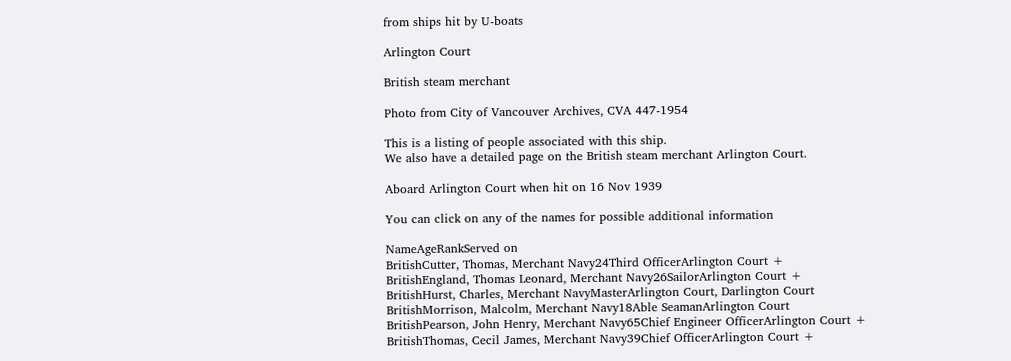from ships hit by U-boats

Arlington Court

British steam merchant

Photo from City of Vancouver Archives, CVA 447-1954

This is a listing of people associated with this ship.
We also have a detailed page on the British steam merchant Arlington Court.

Aboard Arlington Court when hit on 16 Nov 1939

You can click on any of the names for possible additional information

NameAgeRankServed on
BritishCutter, Thomas, Merchant Navy24Third OfficerArlington Court +
BritishEngland, Thomas Leonard, Merchant Navy26SailorArlington Court +
BritishHurst, Charles, Merchant NavyMasterArlington Court, Darlington Court
BritishMorrison, Malcolm, Merchant Navy18Able SeamanArlington Court
BritishPearson, John Henry, Merchant Navy65Chief Engineer OfficerArlington Court +
BritishThomas, Cecil James, Merchant Navy39Chief OfficerArlington Court +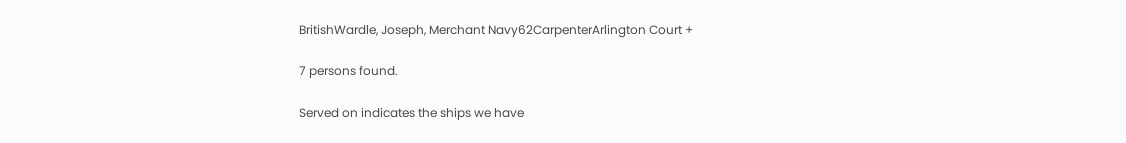BritishWardle, Joseph, Merchant Navy62CarpenterArlington Court +

7 persons found.

Served on indicates the ships we have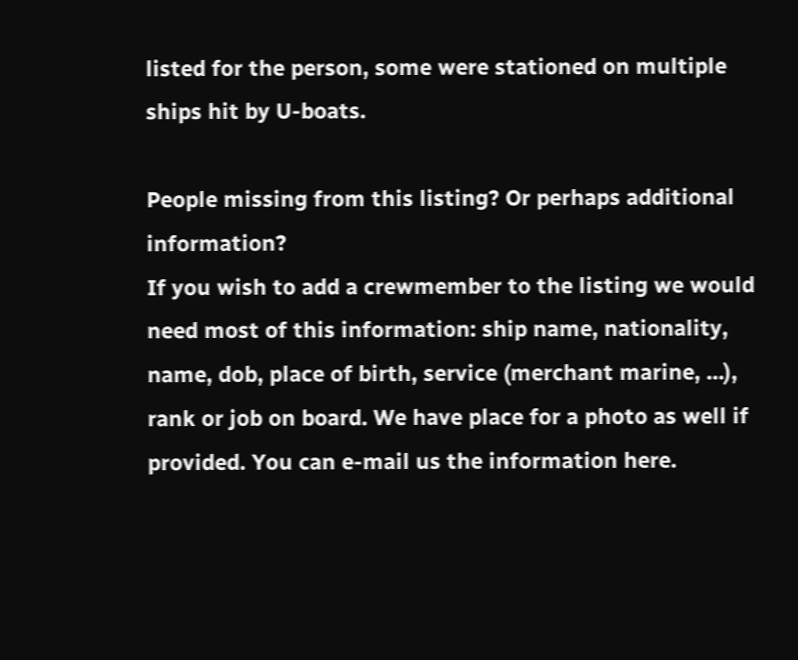listed for the person, some were stationed on multiple ships hit by U-boats.

People missing from this listing? Or perhaps additional information?
If you wish to add a crewmember to the listing we would need most of this information: ship name, nationality, name, dob, place of birth, service (merchant marine, ...), rank or job on board. We have place for a photo as well if provided. You can e-mail us the information here.